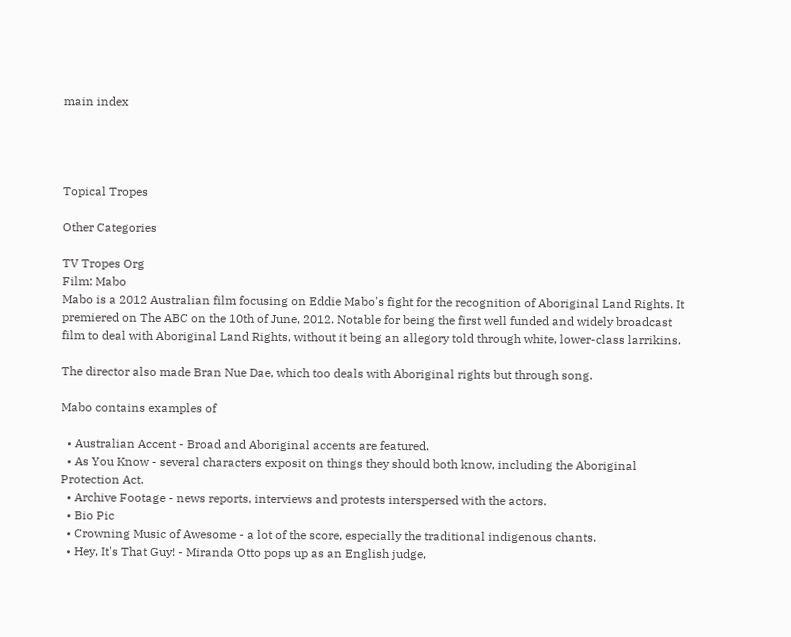main index




Topical Tropes

Other Categories

TV Tropes Org
Film: Mabo
Mabo is a 2012 Australian film focusing on Eddie Mabo's fight for the recognition of Aboriginal Land Rights. It premiered on The ABC on the 10th of June, 2012. Notable for being the first well funded and widely broadcast film to deal with Aboriginal Land Rights, without it being an allegory told through white, lower-class larrikins.

The director also made Bran Nue Dae, which too deals with Aboriginal rights but through song.

Mabo contains examples of

  • Australian Accent - Broad and Aboriginal accents are featured.
  • As You Know - several characters exposit on things they should both know, including the Aboriginal Protection Act.
  • Archive Footage - news reports, interviews and protests interspersed with the actors.
  • Bio Pic
  • Crowning Music of Awesome - a lot of the score, especially the traditional indigenous chants.
  • Hey, It's That Guy! - Miranda Otto pops up as an English judge,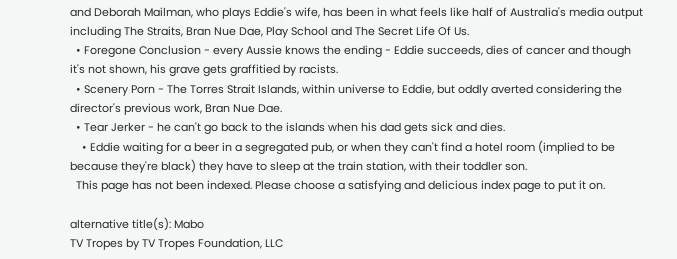and Deborah Mailman, who plays Eddie's wife, has been in what feels like half of Australia's media output including The Straits, Bran Nue Dae, Play School and The Secret Life Of Us.
  • Foregone Conclusion - every Aussie knows the ending - Eddie succeeds, dies of cancer and though it's not shown, his grave gets graffitied by racists.
  • Scenery Porn - The Torres Strait Islands, within universe to Eddie, but oddly averted considering the director's previous work, Bran Nue Dae.
  • Tear Jerker - he can't go back to the islands when his dad gets sick and dies.
    • Eddie waiting for a beer in a segregated pub, or when they can't find a hotel room (implied to be because they're black) they have to sleep at the train station, with their toddler son.
  This page has not been indexed. Please choose a satisfying and delicious index page to put it on.

alternative title(s): Mabo
TV Tropes by TV Tropes Foundation, LLC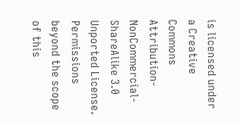is licensed under a Creative Commons Attribution-NonCommercial-ShareAlike 3.0 Unported License.
Permissions beyond the scope of this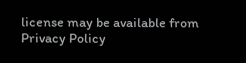license may be available from
Privacy Policy